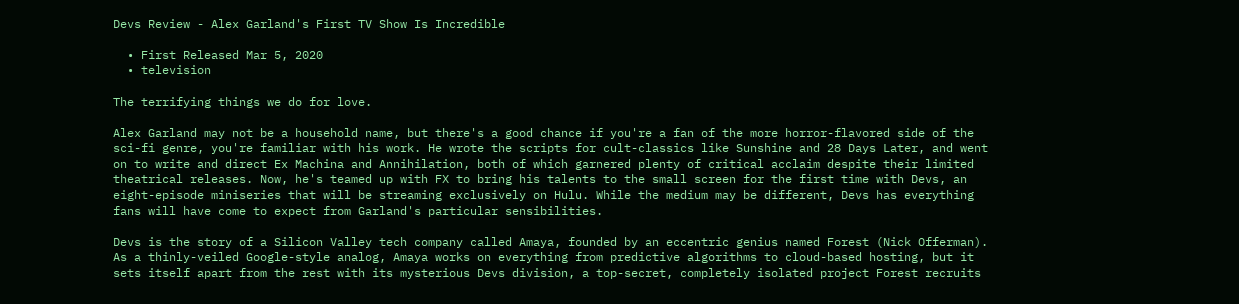Devs Review - Alex Garland's First TV Show Is Incredible

  • First Released Mar 5, 2020
  • television

The terrifying things we do for love.

Alex Garland may not be a household name, but there's a good chance if you're a fan of the more horror-flavored side of the sci-fi genre, you're familiar with his work. He wrote the scripts for cult-classics like Sunshine and 28 Days Later, and went on to write and direct Ex Machina and Annihilation, both of which garnered plenty of critical acclaim despite their limited theatrical releases. Now, he's teamed up with FX to bring his talents to the small screen for the first time with Devs, an eight-episode miniseries that will be streaming exclusively on Hulu. While the medium may be different, Devs has everything fans will have come to expect from Garland's particular sensibilities.

Devs is the story of a Silicon Valley tech company called Amaya, founded by an eccentric genius named Forest (Nick Offerman). As a thinly-veiled Google-style analog, Amaya works on everything from predictive algorithms to cloud-based hosting, but it sets itself apart from the rest with its mysterious Devs division, a top-secret, completely isolated project Forest recruits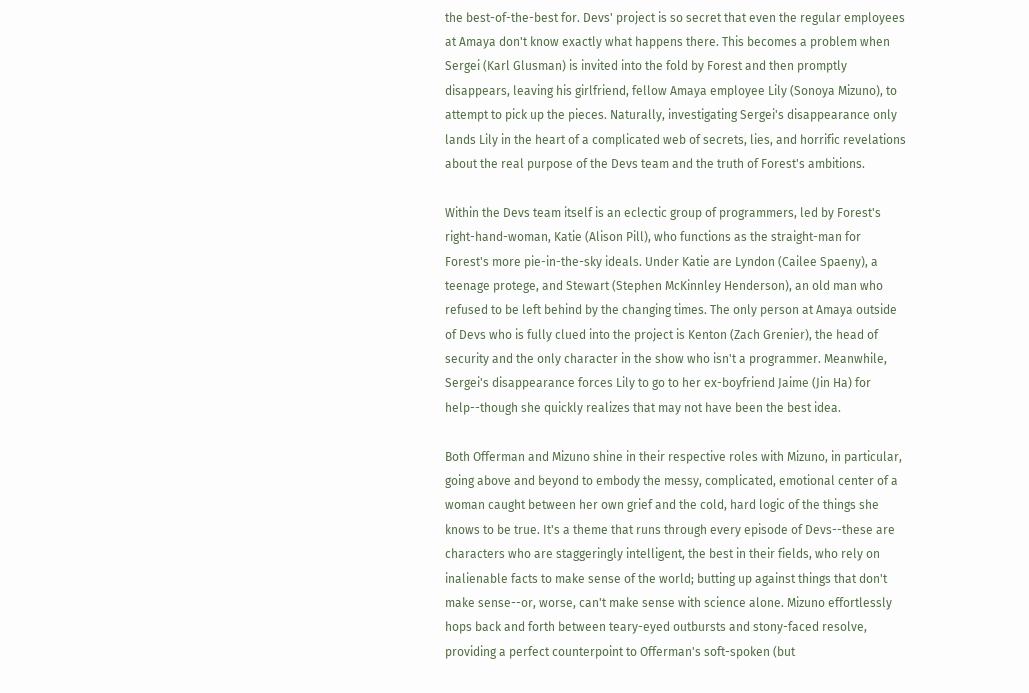the best-of-the-best for. Devs' project is so secret that even the regular employees at Amaya don't know exactly what happens there. This becomes a problem when Sergei (Karl Glusman) is invited into the fold by Forest and then promptly disappears, leaving his girlfriend, fellow Amaya employee Lily (Sonoya Mizuno), to attempt to pick up the pieces. Naturally, investigating Sergei's disappearance only lands Lily in the heart of a complicated web of secrets, lies, and horrific revelations about the real purpose of the Devs team and the truth of Forest's ambitions.

Within the Devs team itself is an eclectic group of programmers, led by Forest's right-hand-woman, Katie (Alison Pill), who functions as the straight-man for Forest's more pie-in-the-sky ideals. Under Katie are Lyndon (Cailee Spaeny), a teenage protege, and Stewart (Stephen McKinnley Henderson), an old man who refused to be left behind by the changing times. The only person at Amaya outside of Devs who is fully clued into the project is Kenton (Zach Grenier), the head of security and the only character in the show who isn't a programmer. Meanwhile, Sergei's disappearance forces Lily to go to her ex-boyfriend Jaime (Jin Ha) for help--though she quickly realizes that may not have been the best idea.

Both Offerman and Mizuno shine in their respective roles with Mizuno, in particular, going above and beyond to embody the messy, complicated, emotional center of a woman caught between her own grief and the cold, hard logic of the things she knows to be true. It's a theme that runs through every episode of Devs--these are characters who are staggeringly intelligent, the best in their fields, who rely on inalienable facts to make sense of the world; butting up against things that don't make sense--or, worse, can't make sense with science alone. Mizuno effortlessly hops back and forth between teary-eyed outbursts and stony-faced resolve, providing a perfect counterpoint to Offerman's soft-spoken (but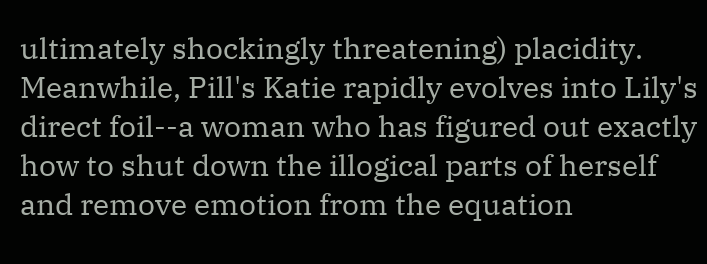ultimately shockingly threatening) placidity. Meanwhile, Pill's Katie rapidly evolves into Lily's direct foil--a woman who has figured out exactly how to shut down the illogical parts of herself and remove emotion from the equation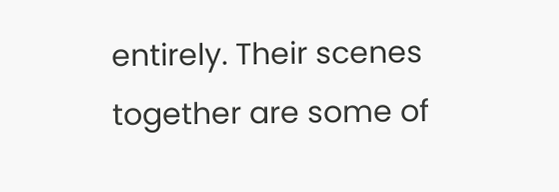entirely. Their scenes together are some of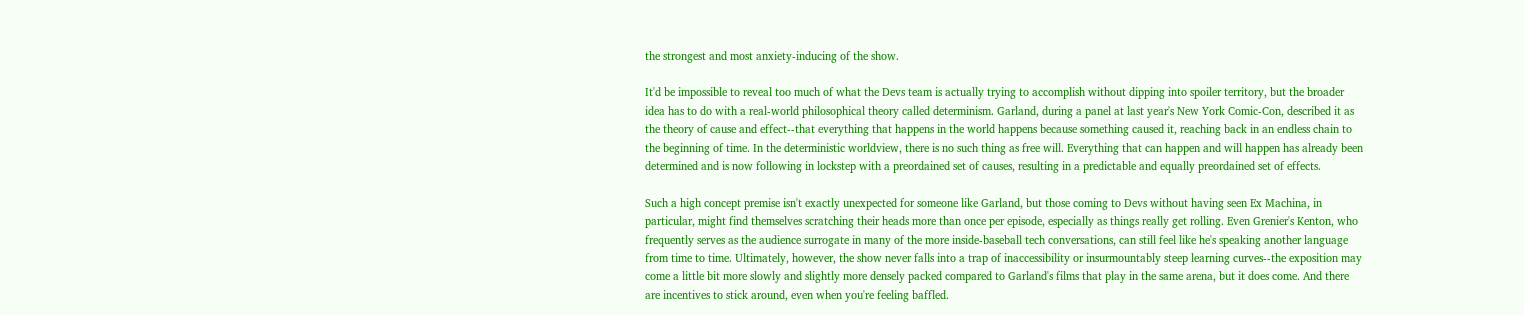the strongest and most anxiety-inducing of the show.

It'd be impossible to reveal too much of what the Devs team is actually trying to accomplish without dipping into spoiler territory, but the broader idea has to do with a real-world philosophical theory called determinism. Garland, during a panel at last year's New York Comic-Con, described it as the theory of cause and effect--that everything that happens in the world happens because something caused it, reaching back in an endless chain to the beginning of time. In the deterministic worldview, there is no such thing as free will. Everything that can happen and will happen has already been determined and is now following in lockstep with a preordained set of causes, resulting in a predictable and equally preordained set of effects.

Such a high concept premise isn't exactly unexpected for someone like Garland, but those coming to Devs without having seen Ex Machina, in particular, might find themselves scratching their heads more than once per episode, especially as things really get rolling. Even Grenier's Kenton, who frequently serves as the audience surrogate in many of the more inside-baseball tech conversations, can still feel like he's speaking another language from time to time. Ultimately, however, the show never falls into a trap of inaccessibility or insurmountably steep learning curves--the exposition may come a little bit more slowly and slightly more densely packed compared to Garland's films that play in the same arena, but it does come. And there are incentives to stick around, even when you're feeling baffled.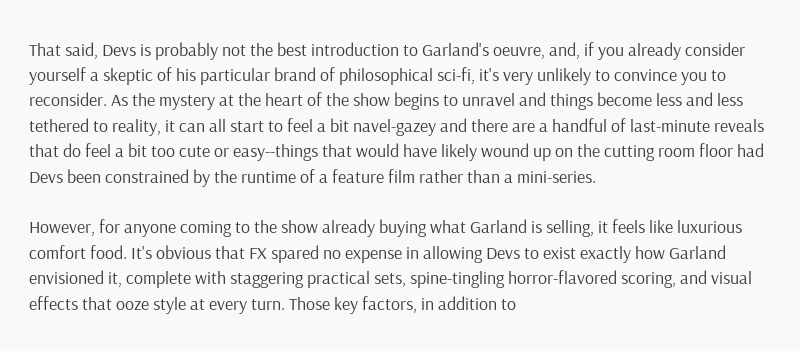That said, Devs is probably not the best introduction to Garland's oeuvre, and, if you already consider yourself a skeptic of his particular brand of philosophical sci-fi, it's very unlikely to convince you to reconsider. As the mystery at the heart of the show begins to unravel and things become less and less tethered to reality, it can all start to feel a bit navel-gazey and there are a handful of last-minute reveals that do feel a bit too cute or easy--things that would have likely wound up on the cutting room floor had Devs been constrained by the runtime of a feature film rather than a mini-series.

However, for anyone coming to the show already buying what Garland is selling, it feels like luxurious comfort food. It's obvious that FX spared no expense in allowing Devs to exist exactly how Garland envisioned it, complete with staggering practical sets, spine-tingling horror-flavored scoring, and visual effects that ooze style at every turn. Those key factors, in addition to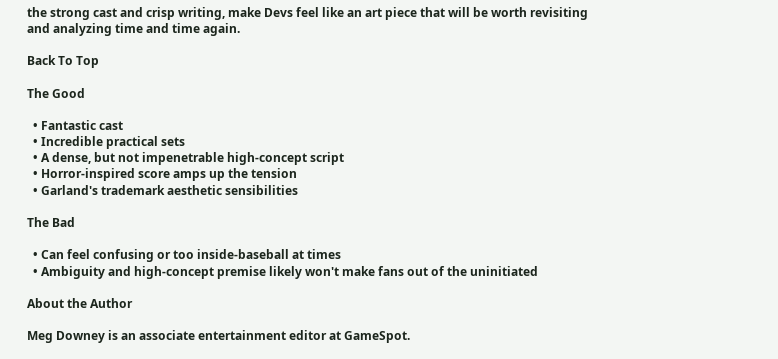the strong cast and crisp writing, make Devs feel like an art piece that will be worth revisiting and analyzing time and time again.

Back To Top

The Good

  • Fantastic cast
  • Incredible practical sets
  • A dense, but not impenetrable high-concept script
  • Horror-inspired score amps up the tension
  • Garland's trademark aesthetic sensibilities

The Bad

  • Can feel confusing or too inside-baseball at times
  • Ambiguity and high-concept premise likely won't make fans out of the uninitiated

About the Author

Meg Downey is an associate entertainment editor at GameSpot.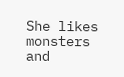She likes monsters and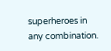superheroes in any combination.